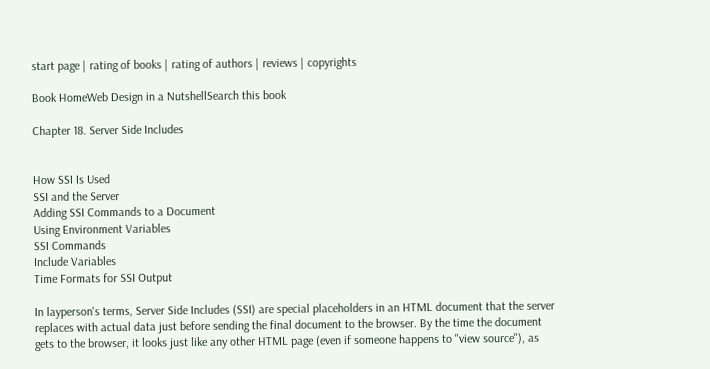start page | rating of books | rating of authors | reviews | copyrights

Book HomeWeb Design in a NutshellSearch this book

Chapter 18. Server Side Includes


How SSI Is Used
SSI and the Server
Adding SSI Commands to a Document
Using Environment Variables
SSI Commands
Include Variables
Time Formats for SSI Output

In layperson's terms, Server Side Includes (SSI) are special placeholders in an HTML document that the server replaces with actual data just before sending the final document to the browser. By the time the document gets to the browser, it looks just like any other HTML page (even if someone happens to "view source"), as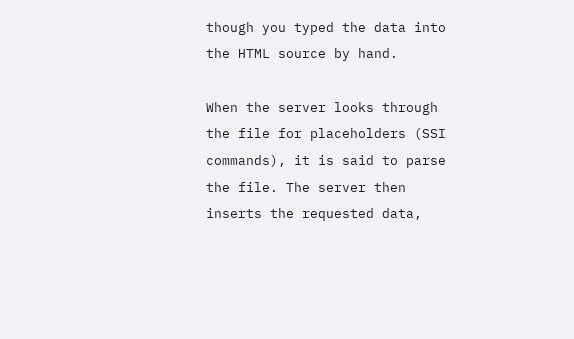though you typed the data into the HTML source by hand.

When the server looks through the file for placeholders (SSI commands), it is said to parse the file. The server then inserts the requested data,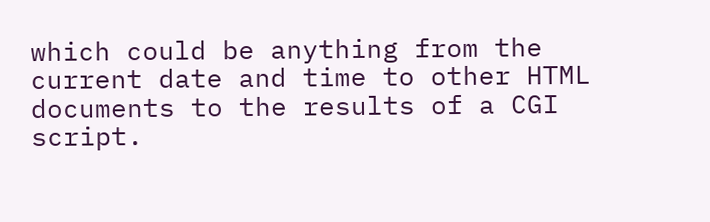which could be anything from the current date and time to other HTML documents to the results of a CGI script.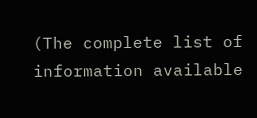(The complete list of information available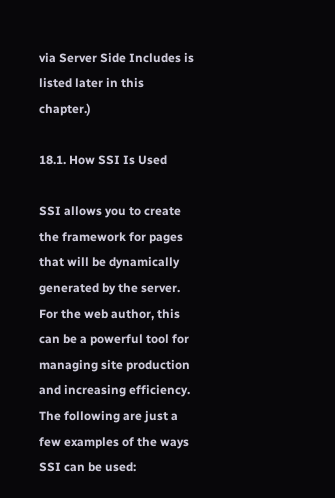via Server Side Includes is listed later in this chapter.)

18.1. How SSI Is Used

SSI allows you to create the framework for pages that will be dynamically generated by the server. For the web author, this can be a powerful tool for managing site production and increasing efficiency. The following are just a few examples of the ways SSI can be used: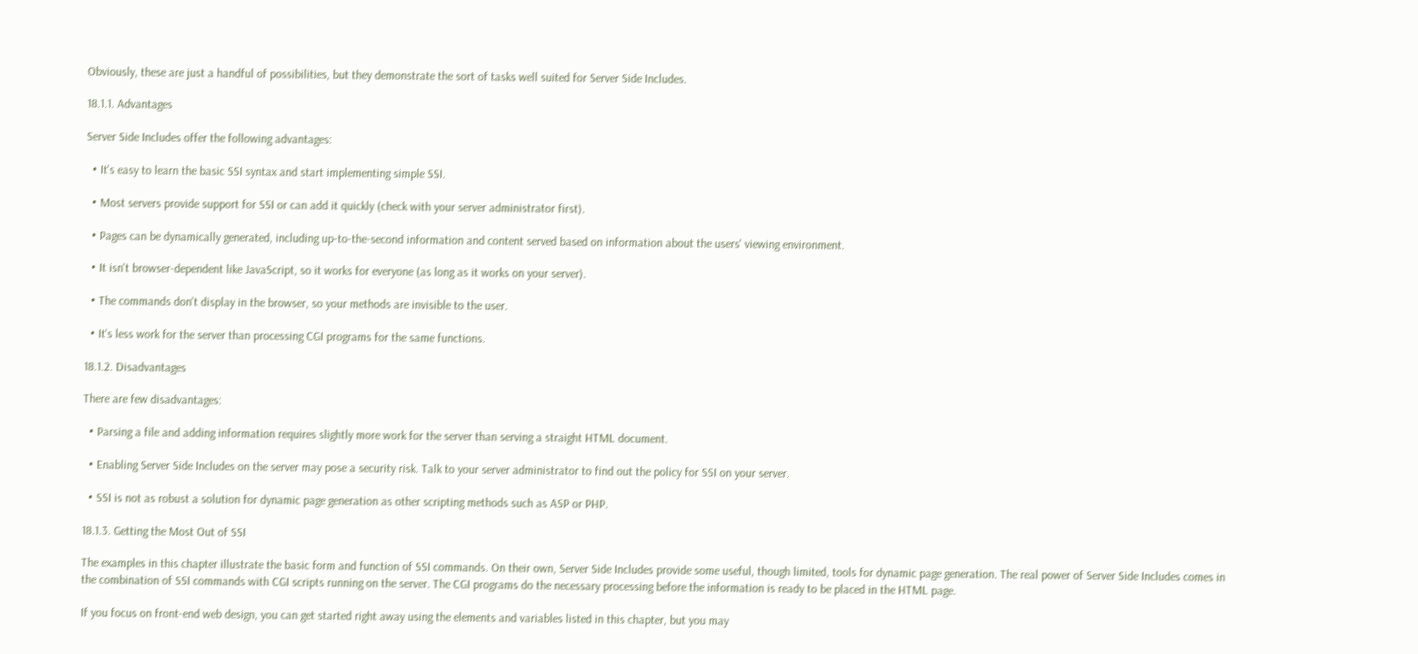Obviously, these are just a handful of possibilities, but they demonstrate the sort of tasks well suited for Server Side Includes.

18.1.1. Advantages

Server Side Includes offer the following advantages:

  • It's easy to learn the basic SSI syntax and start implementing simple SSI.

  • Most servers provide support for SSI or can add it quickly (check with your server administrator first).

  • Pages can be dynamically generated, including up-to-the-second information and content served based on information about the users' viewing environment.

  • It isn't browser-dependent like JavaScript, so it works for everyone (as long as it works on your server).

  • The commands don't display in the browser, so your methods are invisible to the user.

  • It's less work for the server than processing CGI programs for the same functions.

18.1.2. Disadvantages

There are few disadvantages:

  • Parsing a file and adding information requires slightly more work for the server than serving a straight HTML document.

  • Enabling Server Side Includes on the server may pose a security risk. Talk to your server administrator to find out the policy for SSI on your server.

  • SSI is not as robust a solution for dynamic page generation as other scripting methods such as ASP or PHP.

18.1.3. Getting the Most Out of SSI

The examples in this chapter illustrate the basic form and function of SSI commands. On their own, Server Side Includes provide some useful, though limited, tools for dynamic page generation. The real power of Server Side Includes comes in the combination of SSI commands with CGI scripts running on the server. The CGI programs do the necessary processing before the information is ready to be placed in the HTML page.

If you focus on front-end web design, you can get started right away using the elements and variables listed in this chapter, but you may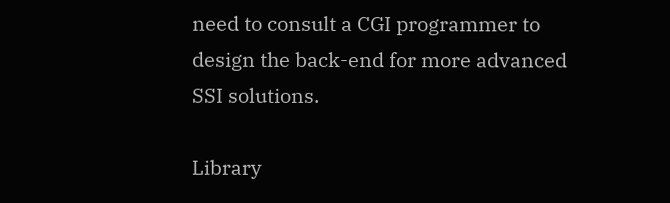need to consult a CGI programmer to design the back-end for more advanced SSI solutions.

Library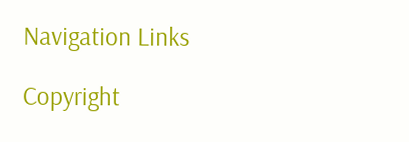Navigation Links

Copyright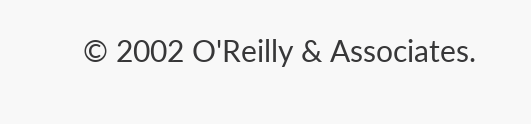© 2002 O'Reilly & Associates.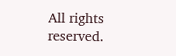All rights reserved.